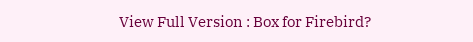View Full Version : Box for Firebird?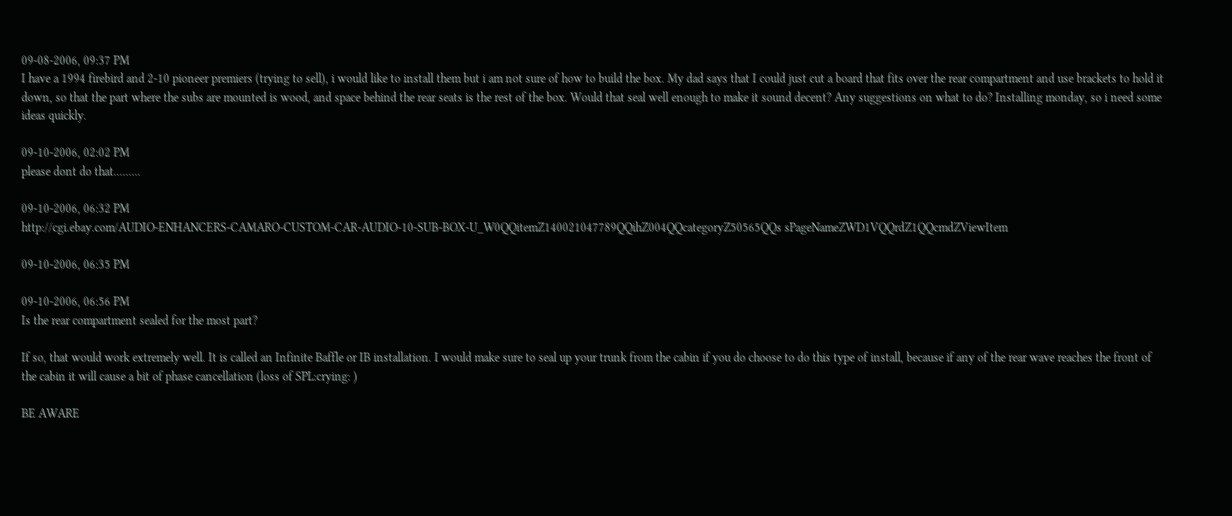09-08-2006, 09:37 PM
I have a 1994 firebird and 2-10 pioneer premiers (trying to sell), i would like to install them but i am not sure of how to build the box. My dad says that I could just cut a board that fits over the rear compartment and use brackets to hold it down, so that the part where the subs are mounted is wood, and space behind the rear seats is the rest of the box. Would that seal well enough to make it sound decent? Any suggestions on what to do? Installing monday, so i need some ideas quickly.

09-10-2006, 02:02 PM
please dont do that.........

09-10-2006, 06:32 PM
http://cgi.ebay.com/AUDIO-ENHANCERS-CAMARO-CUSTOM-CAR-AUDIO-10-SUB-BOX-U_W0QQitemZ140021047789QQihZ004QQcategoryZ50565QQs sPageNameZWD1VQQrdZ1QQcmdZViewItem

09-10-2006, 06:35 PM

09-10-2006, 06:56 PM
Is the rear compartment sealed for the most part?

If so, that would work extremely well. It is called an Infinite Baffle or IB installation. I would make sure to seal up your trunk from the cabin if you do choose to do this type of install, because if any of the rear wave reaches the front of the cabin it will cause a bit of phase cancellation (loss of SPL:crying: )

BE AWARE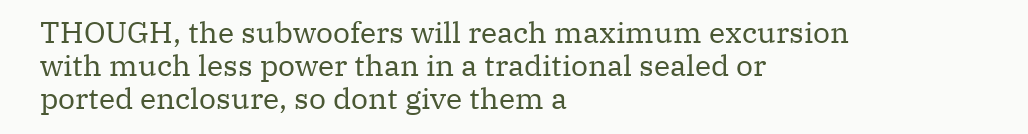THOUGH, the subwoofers will reach maximum excursion with much less power than in a traditional sealed or ported enclosure, so dont give them a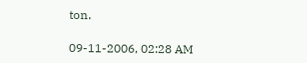ton.

09-11-2006, 02:28 AM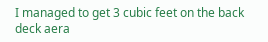I managed to get 3 cubic feet on the back deck aera